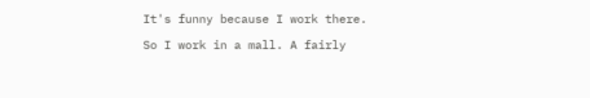It's funny because I work there.

So I work in a mall. A fairly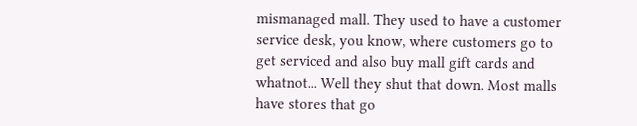mismanaged mall. They used to have a customer service desk, you know, where customers go to get serviced and also buy mall gift cards and whatnot... Well they shut that down. Most malls have stores that go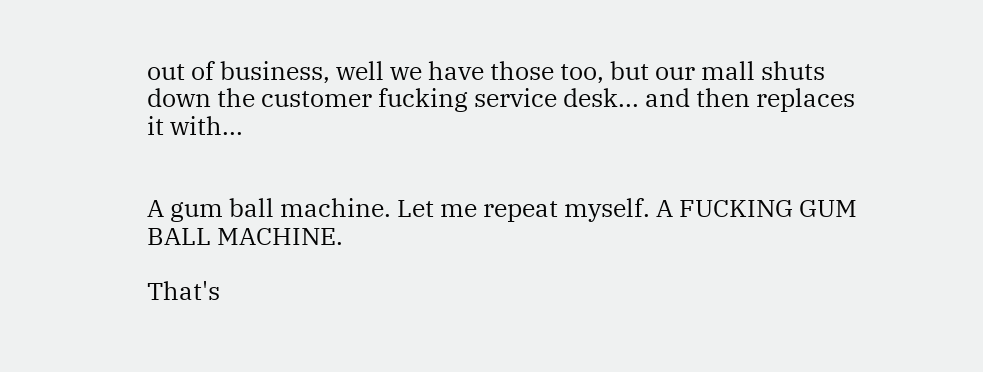out of business, well we have those too, but our mall shuts down the customer fucking service desk... and then replaces it with...


A gum ball machine. Let me repeat myself. A FUCKING GUM BALL MACHINE.

That's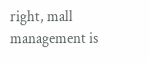right, mall management is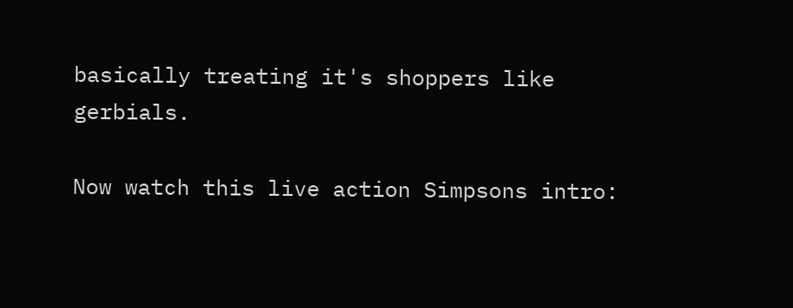basically treating it's shoppers like gerbials.

Now watch this live action Simpsons intro: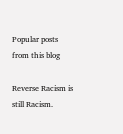Popular posts from this blog

Reverse Racism is still Racism.